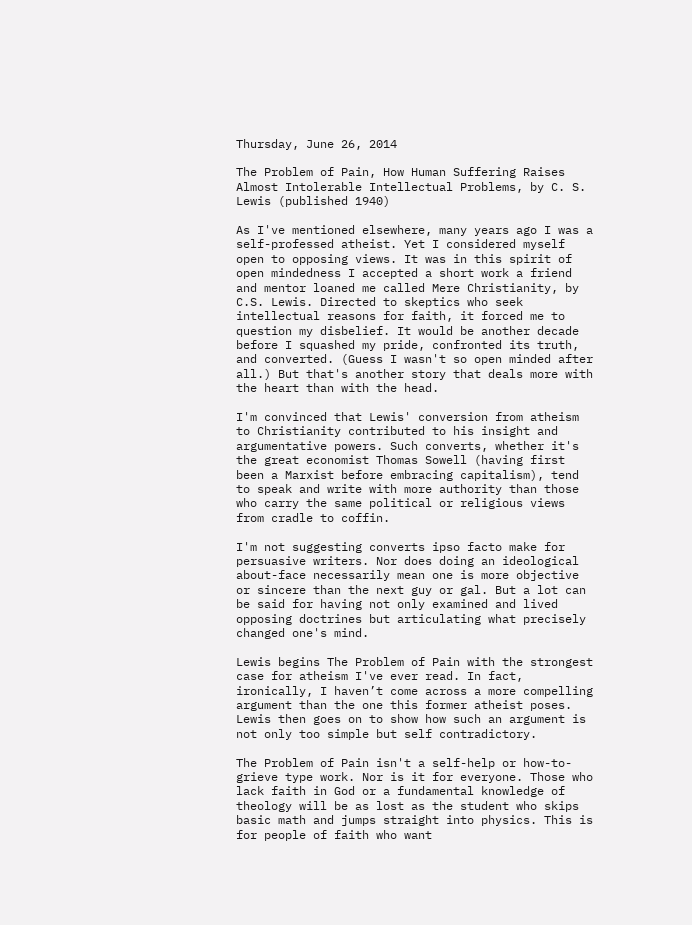Thursday, June 26, 2014

The Problem of Pain, How Human Suffering Raises Almost Intolerable Intellectual Problems, by C. S. Lewis (published 1940)

As I've mentioned elsewhere, many years ago I was a self-professed atheist. Yet I considered myself open to opposing views. It was in this spirit of open mindedness I accepted a short work a friend and mentor loaned me called Mere Christianity, by C.S. Lewis. Directed to skeptics who seek intellectual reasons for faith, it forced me to question my disbelief. It would be another decade before I squashed my pride, confronted its truth, and converted. (Guess I wasn't so open minded after all.) But that's another story that deals more with the heart than with the head.

I'm convinced that Lewis' conversion from atheism to Christianity contributed to his insight and argumentative powers. Such converts, whether it's the great economist Thomas Sowell (having first been a Marxist before embracing capitalism), tend to speak and write with more authority than those who carry the same political or religious views from cradle to coffin.

I'm not suggesting converts ipso facto make for persuasive writers. Nor does doing an ideological about-face necessarily mean one is more objective or sincere than the next guy or gal. But a lot can be said for having not only examined and lived opposing doctrines but articulating what precisely changed one's mind.

Lewis begins The Problem of Pain with the strongest case for atheism I've ever read. In fact, ironically, I haven’t come across a more compelling argument than the one this former atheist poses. Lewis then goes on to show how such an argument is not only too simple but self contradictory.

The Problem of Pain isn't a self-help or how-to-grieve type work. Nor is it for everyone. Those who lack faith in God or a fundamental knowledge of theology will be as lost as the student who skips basic math and jumps straight into physics. This is for people of faith who want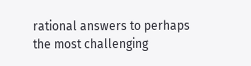rational answers to perhaps the most challenging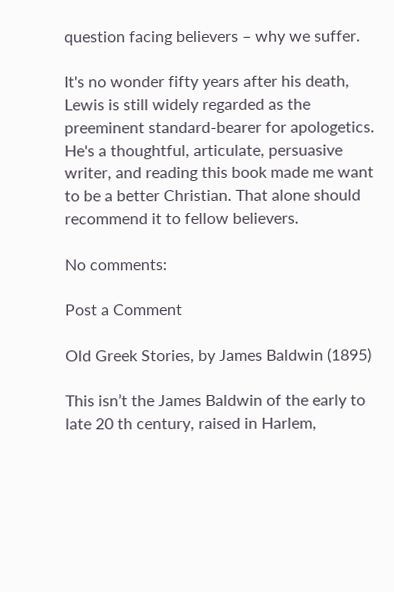question facing believers – why we suffer.

It's no wonder fifty years after his death, Lewis is still widely regarded as the preeminent standard-bearer for apologetics. He's a thoughtful, articulate, persuasive writer, and reading this book made me want to be a better Christian. That alone should recommend it to fellow believers.

No comments:

Post a Comment

Old Greek Stories, by James Baldwin (1895)

This isn’t the James Baldwin of the early to late 20 th century, raised in Harlem,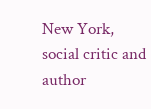New York, social critic and author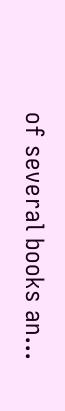of several books an...